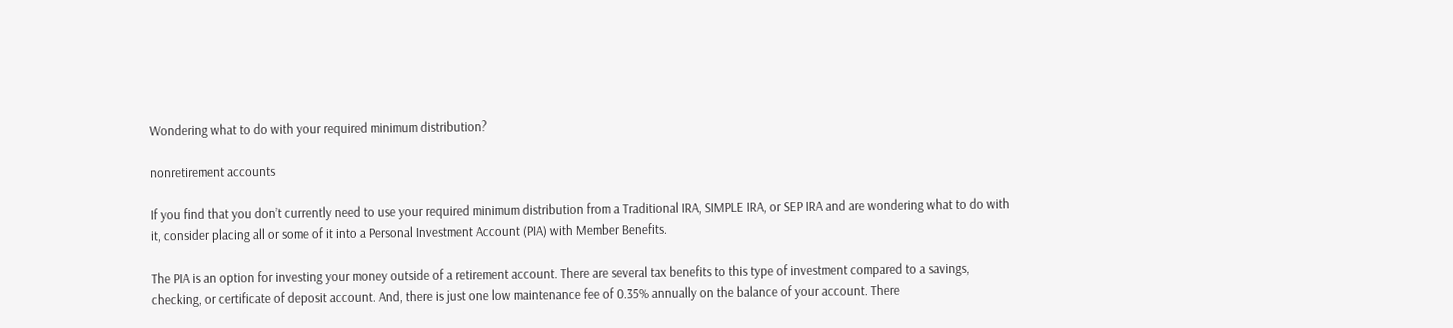Wondering what to do with your required minimum distribution?

nonretirement accounts

If you find that you don’t currently need to use your required minimum distribution from a Traditional IRA, SIMPLE IRA, or SEP IRA and are wondering what to do with it, consider placing all or some of it into a Personal Investment Account (PIA) with Member Benefits.

The PIA is an option for investing your money outside of a retirement account. There are several tax benefits to this type of investment compared to a savings, checking, or certificate of deposit account. And, there is just one low maintenance fee of 0.35% annually on the balance of your account. There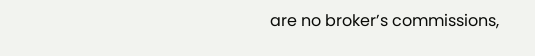are no broker’s commissions,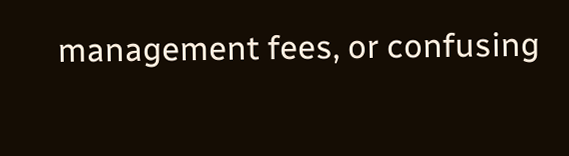management fees, or confusing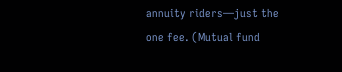annuity riders—just the one fee. (Mutual fund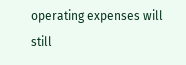operating expenses will still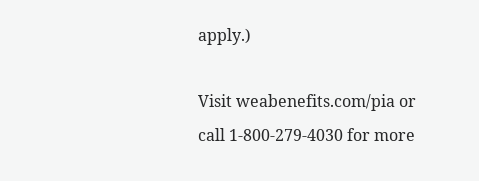apply.)

Visit weabenefits.com/pia or call 1-800-279-4030 for more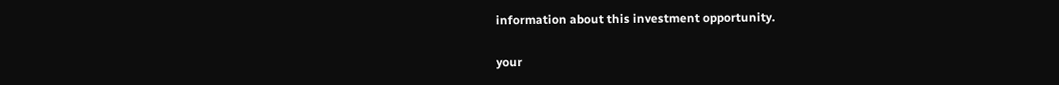information about this investment opportunity.

your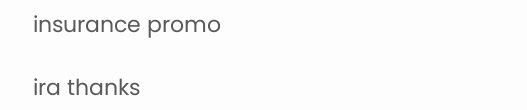insurance promo

ira thanks